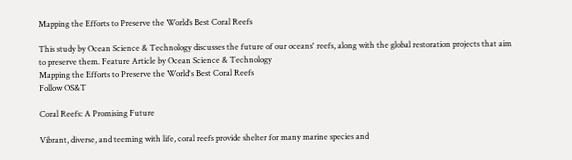Mapping the Efforts to Preserve the World’s Best Coral Reefs

This study by Ocean Science & Technology discusses the future of our oceans' reefs, along with the global restoration projects that aim to preserve them. Feature Article by Ocean Science & Technology
Mapping the Efforts to Preserve the World's Best Coral Reefs
Follow OS&T

Coral Reefs: A Promising Future

Vibrant, diverse, and teeming with life, coral reefs provide shelter for many marine species and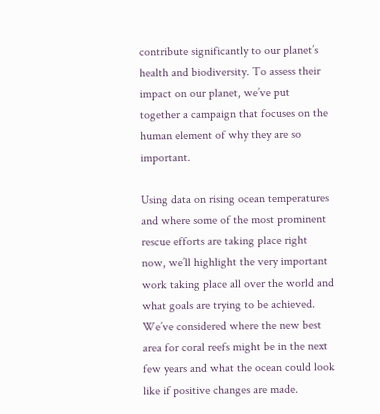contribute significantly to our planet’s health and biodiversity. To assess their impact on our planet, we’ve put together a campaign that focuses on the human element of why they are so important.

Using data on rising ocean temperatures and where some of the most prominent rescue efforts are taking place right now, we’ll highlight the very important work taking place all over the world and what goals are trying to be achieved. We’ve considered where the new best area for coral reefs might be in the next few years and what the ocean could look like if positive changes are made.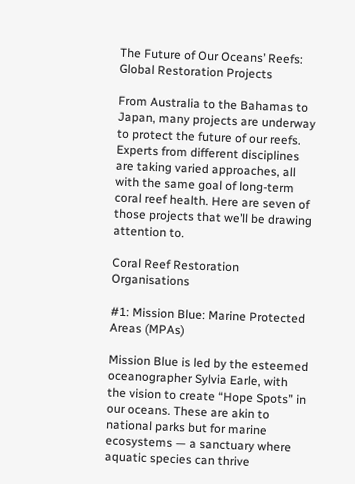The Future of Our Oceans’ Reefs: Global Restoration Projects

From Australia to the Bahamas to Japan, many projects are underway to protect the future of our reefs. Experts from different disciplines are taking varied approaches, all with the same goal of long-term coral reef health. Here are seven of those projects that we’ll be drawing attention to.

Coral Reef Restoration Organisations

#1: Mission Blue: Marine Protected Areas (MPAs)

Mission Blue is led by the esteemed oceanographer Sylvia Earle, with the vision to create “Hope Spots” in our oceans. These are akin to national parks but for marine ecosystems — a sanctuary where aquatic species can thrive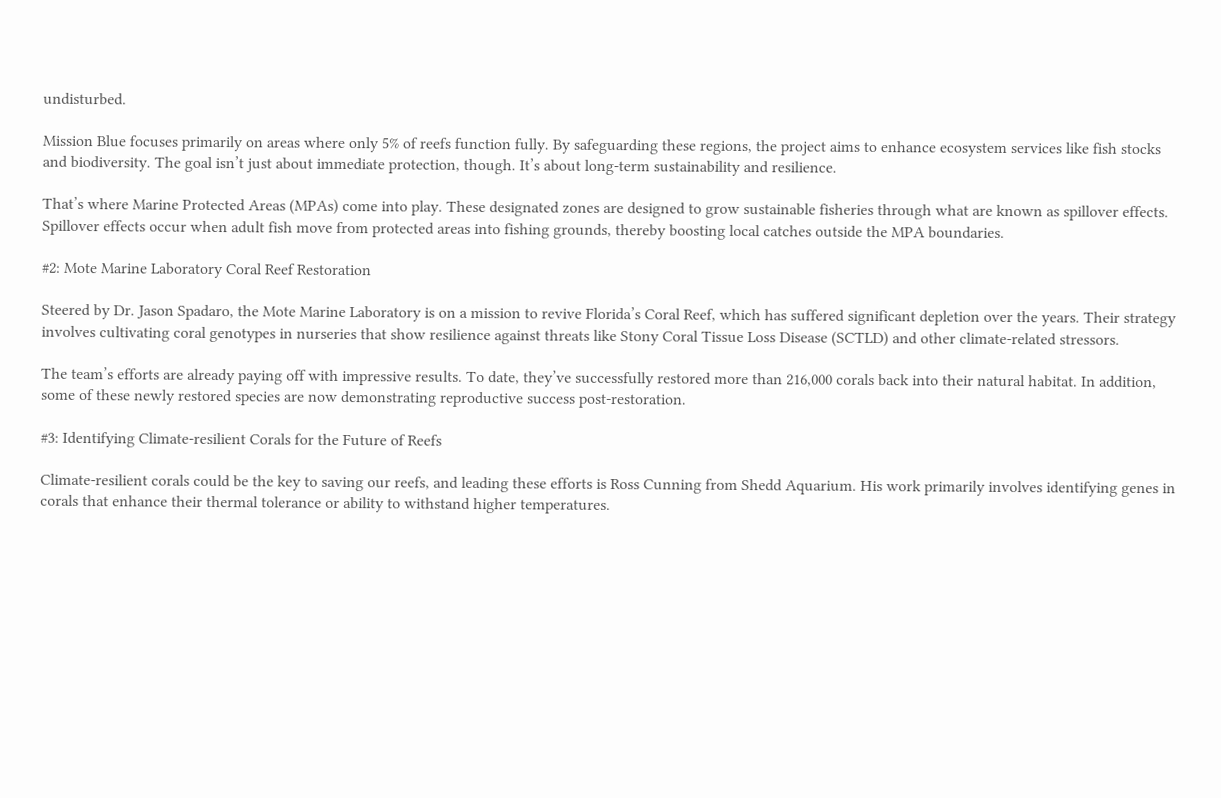undisturbed.

Mission Blue focuses primarily on areas where only 5% of reefs function fully. By safeguarding these regions, the project aims to enhance ecosystem services like fish stocks and biodiversity. The goal isn’t just about immediate protection, though. It’s about long-term sustainability and resilience.

That’s where Marine Protected Areas (MPAs) come into play. These designated zones are designed to grow sustainable fisheries through what are known as spillover effects. Spillover effects occur when adult fish move from protected areas into fishing grounds, thereby boosting local catches outside the MPA boundaries.

#2: Mote Marine Laboratory Coral Reef Restoration

Steered by Dr. Jason Spadaro, the Mote Marine Laboratory is on a mission to revive Florida’s Coral Reef, which has suffered significant depletion over the years. Their strategy involves cultivating coral genotypes in nurseries that show resilience against threats like Stony Coral Tissue Loss Disease (SCTLD) and other climate-related stressors.

The team’s efforts are already paying off with impressive results. To date, they’ve successfully restored more than 216,000 corals back into their natural habitat. In addition, some of these newly restored species are now demonstrating reproductive success post-restoration.

#3: Identifying Climate-resilient Corals for the Future of Reefs

Climate-resilient corals could be the key to saving our reefs, and leading these efforts is Ross Cunning from Shedd Aquarium. His work primarily involves identifying genes in corals that enhance their thermal tolerance or ability to withstand higher temperatures.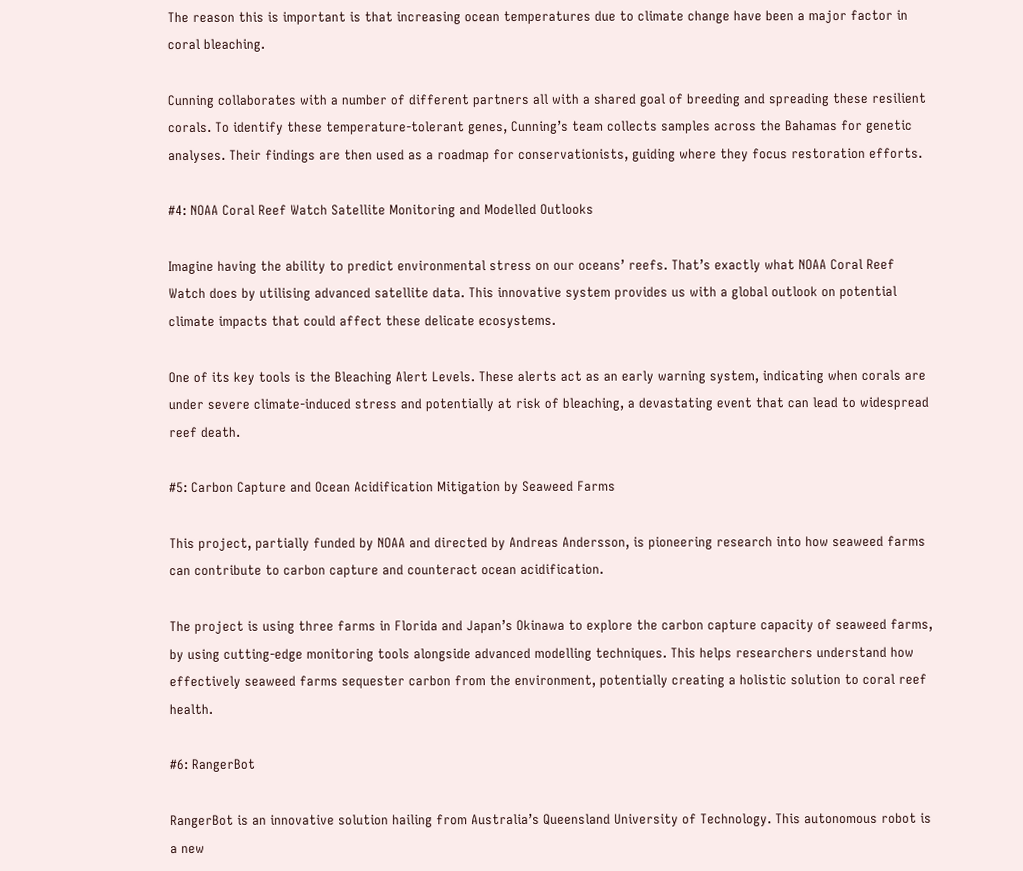The reason this is important is that increasing ocean temperatures due to climate change have been a major factor in coral bleaching.

Cunning collaborates with a number of different partners all with a shared goal of breeding and spreading these resilient corals. To identify these temperature-tolerant genes, Cunning’s team collects samples across the Bahamas for genetic analyses. Their findings are then used as a roadmap for conservationists, guiding where they focus restoration efforts.

#4: NOAA Coral Reef Watch Satellite Monitoring and Modelled Outlooks

Imagine having the ability to predict environmental stress on our oceans’ reefs. That’s exactly what NOAA Coral Reef Watch does by utilising advanced satellite data. This innovative system provides us with a global outlook on potential climate impacts that could affect these delicate ecosystems.

One of its key tools is the Bleaching Alert Levels. These alerts act as an early warning system, indicating when corals are under severe climate-induced stress and potentially at risk of bleaching, a devastating event that can lead to widespread reef death.

#5: Carbon Capture and Ocean Acidification Mitigation by Seaweed Farms

This project, partially funded by NOAA and directed by Andreas Andersson, is pioneering research into how seaweed farms can contribute to carbon capture and counteract ocean acidification.

The project is using three farms in Florida and Japan’s Okinawa to explore the carbon capture capacity of seaweed farms, by using cutting-edge monitoring tools alongside advanced modelling techniques. This helps researchers understand how effectively seaweed farms sequester carbon from the environment, potentially creating a holistic solution to coral reef health.

#6: RangerBot

RangerBot is an innovative solution hailing from Australia’s Queensland University of Technology. This autonomous robot is a new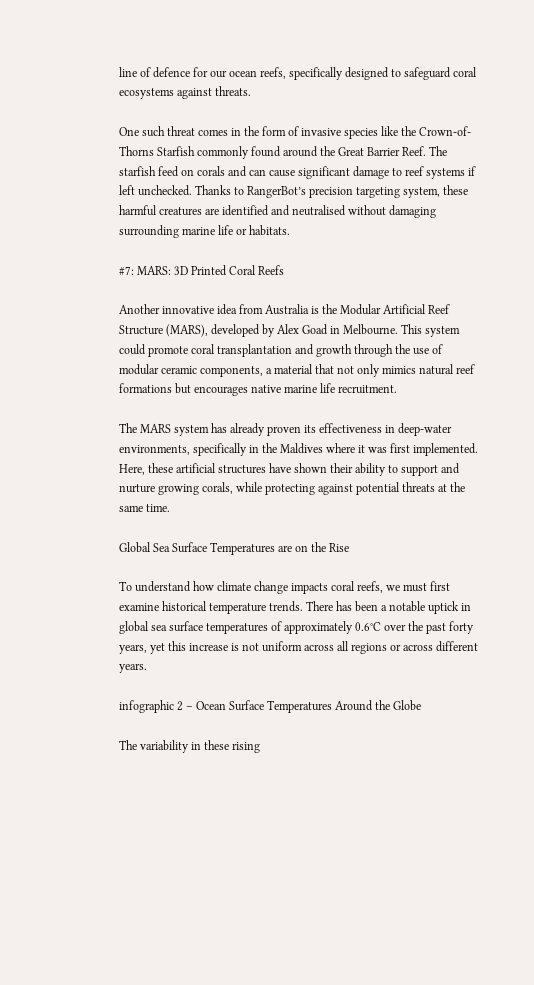line of defence for our ocean reefs, specifically designed to safeguard coral ecosystems against threats.

One such threat comes in the form of invasive species like the Crown-of-Thorns Starfish commonly found around the Great Barrier Reef. The starfish feed on corals and can cause significant damage to reef systems if left unchecked. Thanks to RangerBot’s precision targeting system, these harmful creatures are identified and neutralised without damaging surrounding marine life or habitats.

#7: MARS: 3D Printed Coral Reefs

Another innovative idea from Australia is the Modular Artificial Reef Structure (MARS), developed by Alex Goad in Melbourne. This system could promote coral transplantation and growth through the use of modular ceramic components, a material that not only mimics natural reef formations but encourages native marine life recruitment.

The MARS system has already proven its effectiveness in deep-water environments, specifically in the Maldives where it was first implemented. Here, these artificial structures have shown their ability to support and nurture growing corals, while protecting against potential threats at the same time.

Global Sea Surface Temperatures are on the Rise

To understand how climate change impacts coral reefs, we must first examine historical temperature trends. There has been a notable uptick in global sea surface temperatures of approximately 0.6°C over the past forty years, yet this increase is not uniform across all regions or across different years.

infographic 2 – Ocean Surface Temperatures Around the Globe

The variability in these rising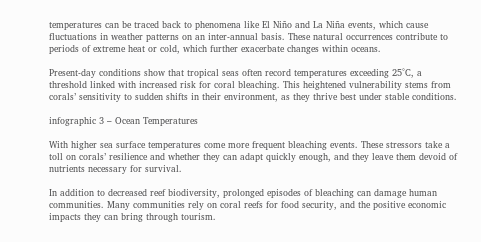temperatures can be traced back to phenomena like El Niño and La Niña events, which cause fluctuations in weather patterns on an inter-annual basis. These natural occurrences contribute to periods of extreme heat or cold, which further exacerbate changes within oceans.

Present-day conditions show that tropical seas often record temperatures exceeding 25°C, a threshold linked with increased risk for coral bleaching. This heightened vulnerability stems from corals’ sensitivity to sudden shifts in their environment, as they thrive best under stable conditions.

infographic 3 – Ocean Temperatures

With higher sea surface temperatures come more frequent bleaching events. These stressors take a toll on corals’ resilience and whether they can adapt quickly enough, and they leave them devoid of nutrients necessary for survival.

In addition to decreased reef biodiversity, prolonged episodes of bleaching can damage human communities. Many communities rely on coral reefs for food security, and the positive economic impacts they can bring through tourism.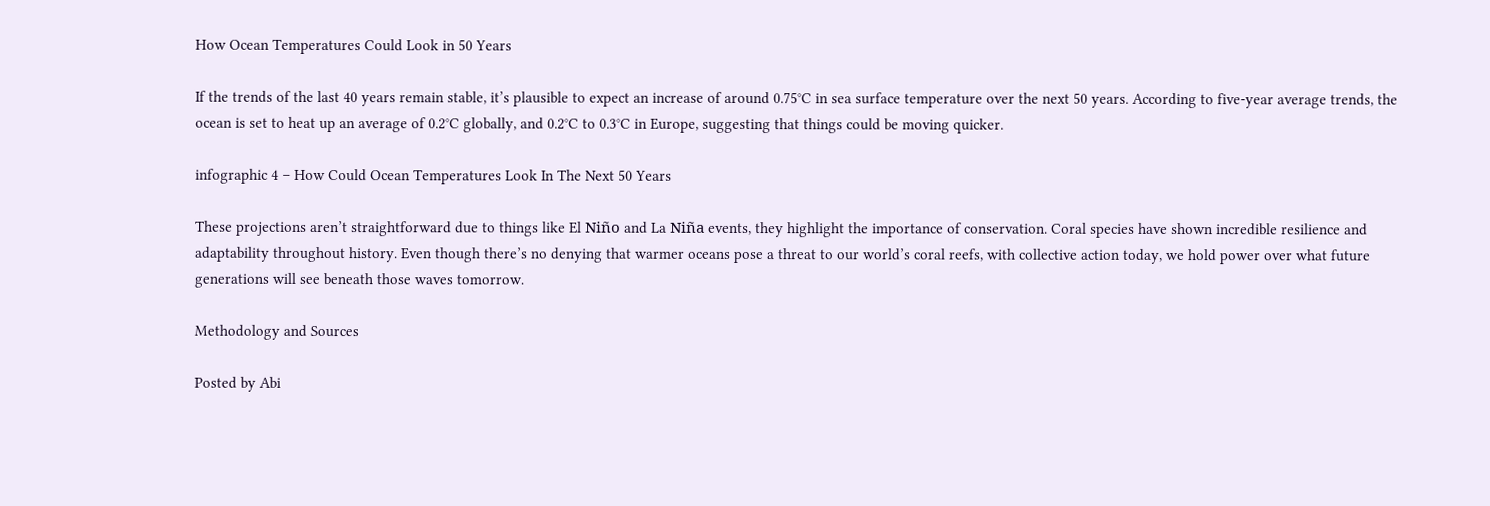How Ocean Temperatures Could Look in 50 Years

If the trends of the last 40 years remain stable, it’s plausible to expect an increase of around 0.75°C in sea surface temperature over the next 50 years. According to five-year average trends, the ocean is set to heat up an average of 0.2°C globally, and 0.2°C to 0.3°C in Europe, suggesting that things could be moving quicker.

infographic 4 – How Could Ocean Temperatures Look In The Next 50 Years

These projections aren’t straightforward due to things like El Niño and La Niña events, they highlight the importance of conservation. Coral species have shown incredible resilience and adaptability throughout history. Even though there’s no denying that warmer oceans pose a threat to our world’s coral reefs, with collective action today, we hold power over what future generations will see beneath those waves tomorrow.

Methodology and Sources

Posted by Abi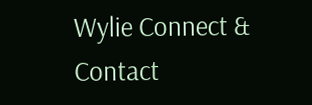Wylie Connect & Contact